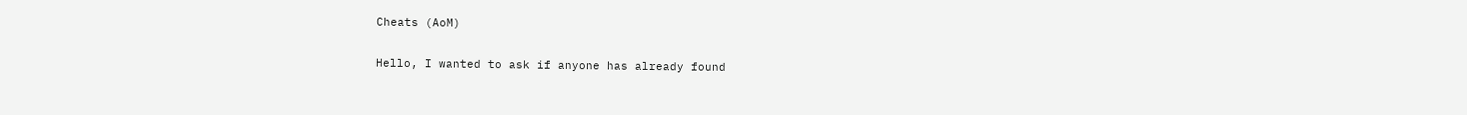Cheats (AoM)

Hello, I wanted to ask if anyone has already found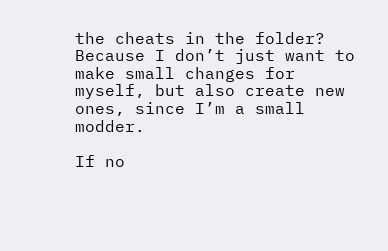the cheats in the folder? Because I don’t just want to make small changes for myself, but also create new ones, since I’m a small modder.

If no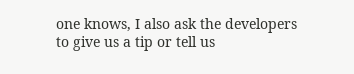one knows, I also ask the developers to give us a tip or tell us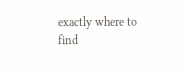exactly where to find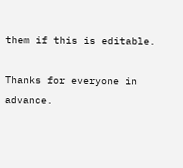them if this is editable.

Thanks for everyone in advance.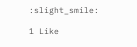:slight_smile:

1 Like